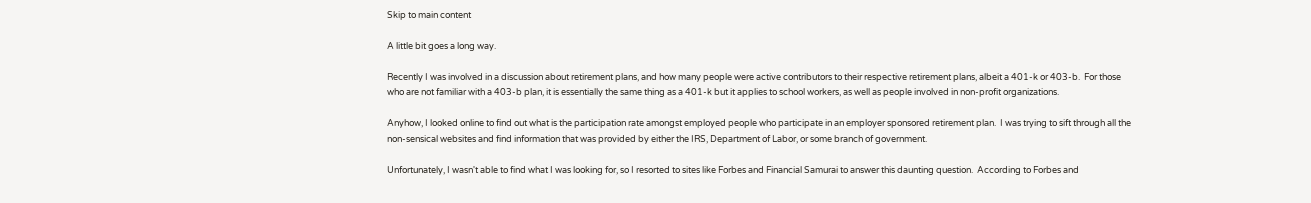Skip to main content

A little bit goes a long way.

Recently I was involved in a discussion about retirement plans, and how many people were active contributors to their respective retirement plans, albeit a 401-k or 403-b.  For those who are not familiar with a 403-b plan, it is essentially the same thing as a 401-k but it applies to school workers, as well as people involved in non-profit organizations.

Anyhow, I looked online to find out what is the participation rate amongst employed people who participate in an employer sponsored retirement plan.  I was trying to sift through all the non-sensical websites and find information that was provided by either the IRS, Department of Labor, or some branch of government.

Unfortunately, I wasn't able to find what I was looking for, so I resorted to sites like Forbes and Financial Samurai to answer this daunting question.  According to Forbes and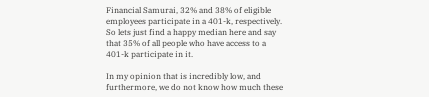Financial Samurai, 32% and 38% of eligible employees participate in a 401-k, respectively.  So lets just find a happy median here and say that 35% of all people who have access to a 401-k participate in it.

In my opinion that is incredibly low, and furthermore, we do not know how much these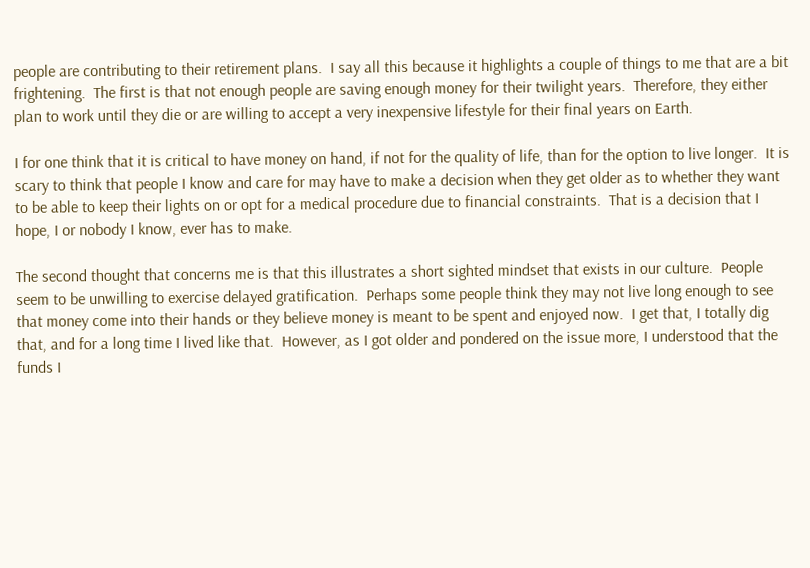people are contributing to their retirement plans.  I say all this because it highlights a couple of things to me that are a bit frightening.  The first is that not enough people are saving enough money for their twilight years.  Therefore, they either plan to work until they die or are willing to accept a very inexpensive lifestyle for their final years on Earth.

I for one think that it is critical to have money on hand, if not for the quality of life, than for the option to live longer.  It is scary to think that people I know and care for may have to make a decision when they get older as to whether they want to be able to keep their lights on or opt for a medical procedure due to financial constraints.  That is a decision that I hope, I or nobody I know, ever has to make.

The second thought that concerns me is that this illustrates a short sighted mindset that exists in our culture.  People seem to be unwilling to exercise delayed gratification.  Perhaps some people think they may not live long enough to see that money come into their hands or they believe money is meant to be spent and enjoyed now.  I get that, I totally dig that, and for a long time I lived like that.  However, as I got older and pondered on the issue more, I understood that the funds I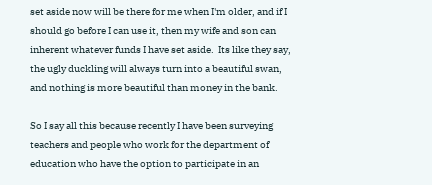set aside now will be there for me when I'm older, and if I should go before I can use it, then my wife and son can inherent whatever funds I have set aside.  Its like they say, the ugly duckling will always turn into a beautiful swan, and nothing is more beautiful than money in the bank.

So I say all this because recently I have been surveying teachers and people who work for the department of education who have the option to participate in an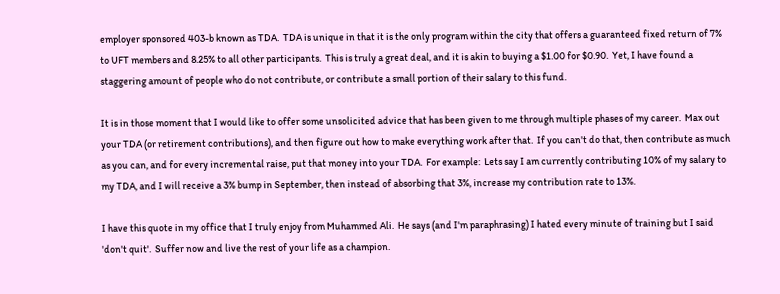employer sponsored 403-b known as TDA.  TDA is unique in that it is the only program within the city that offers a guaranteed fixed return of 7% to UFT members and 8.25% to all other participants.  This is truly a great deal, and it is akin to buying a $1.00 for $0.90.  Yet, I have found a staggering amount of people who do not contribute, or contribute a small portion of their salary to this fund.

It is in those moment that I would like to offer some unsolicited advice that has been given to me through multiple phases of my career.  Max out your TDA (or retirement contributions), and then figure out how to make everything work after that.  If you can't do that, then contribute as much as you can, and for every incremental raise, put that money into your TDA.  For example:  Lets say I am currently contributing 10% of my salary to my TDA, and I will receive a 3% bump in September, then instead of absorbing that 3%, increase my contribution rate to 13%.

I have this quote in my office that I truly enjoy from Muhammed Ali.  He says (and I'm paraphrasing) I hated every minute of training but I said 'don't quit'.  Suffer now and live the rest of your life as a champion.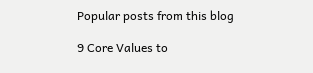Popular posts from this blog

9 Core Values to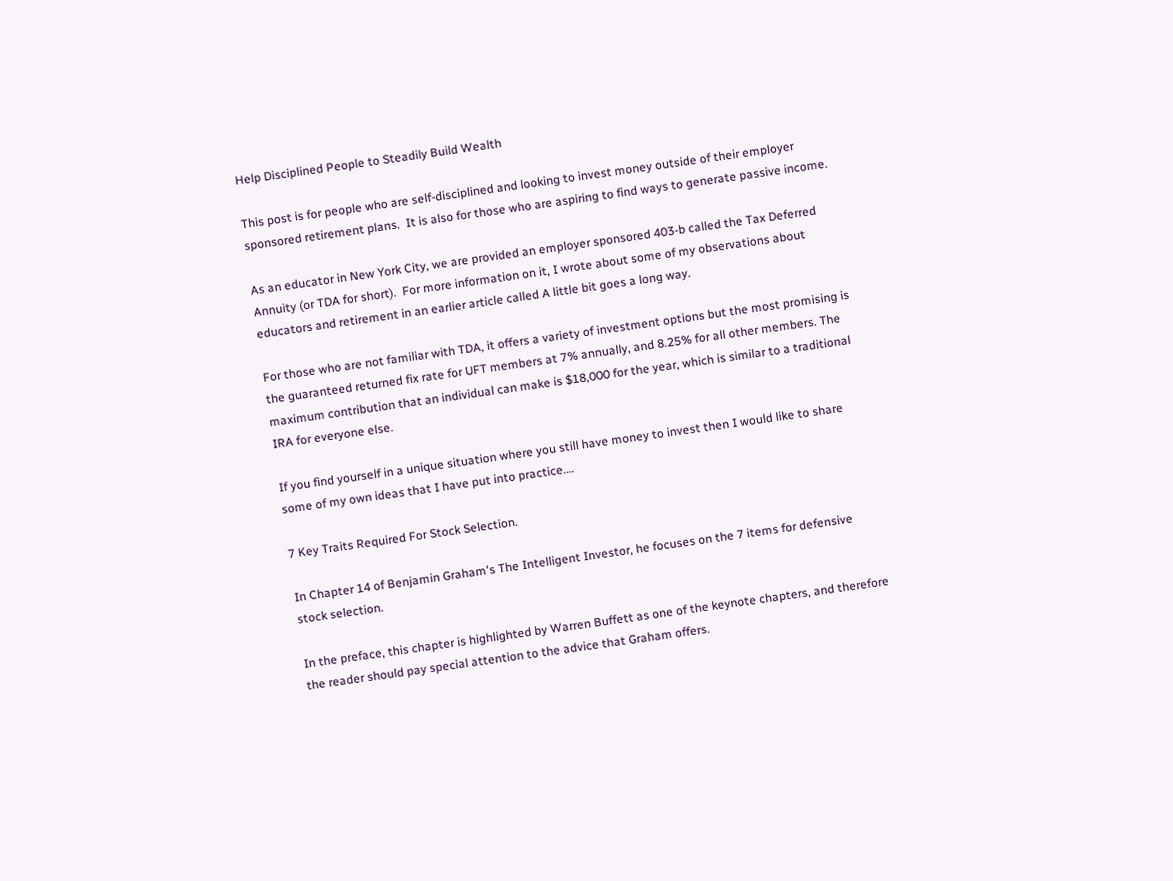Help Disciplined People to Steadily Build Wealth

This post is for people who are self-disciplined and looking to invest money outside of their employer sponsored retirement plans.  It is also for those who are aspiring to find ways to generate passive income.

As an educator in New York City, we are provided an employer sponsored 403-b called the Tax Deferred Annuity (or TDA for short).  For more information on it, I wrote about some of my observations about educators and retirement in an earlier article called A little bit goes a long way.

For those who are not familiar with TDA, it offers a variety of investment options but the most promising is the guaranteed returned fix rate for UFT members at 7% annually, and 8.25% for all other members. The maximum contribution that an individual can make is $18,000 for the year, which is similar to a traditional IRA for everyone else.

If you find yourself in a unique situation where you still have money to invest then I would like to share some of my own ideas that I have put into practice.…

7 Key Traits Required For Stock Selection.

In Chapter 14 of Benjamin Graham's The Intelligent Investor, he focuses on the 7 items for defensive stock selection.

In the preface, this chapter is highlighted by Warren Buffett as one of the keynote chapters, and therefore the reader should pay special attention to the advice that Graham offers.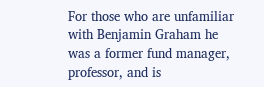For those who are unfamiliar with Benjamin Graham he was a former fund manager, professor, and is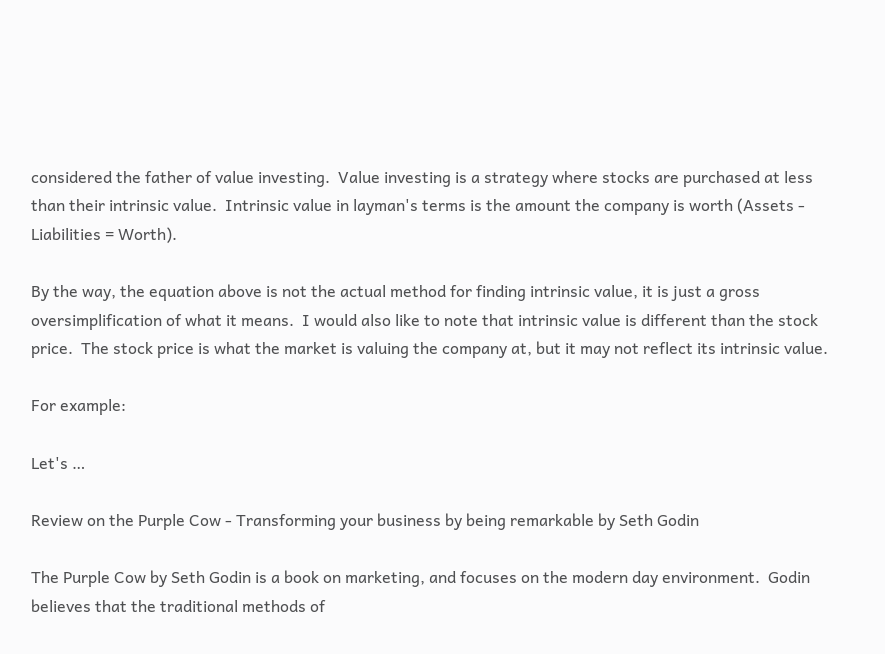considered the father of value investing.  Value investing is a strategy where stocks are purchased at less than their intrinsic value.  Intrinsic value in layman's terms is the amount the company is worth (Assets - Liabilities = Worth).

By the way, the equation above is not the actual method for finding intrinsic value, it is just a gross oversimplification of what it means.  I would also like to note that intrinsic value is different than the stock price.  The stock price is what the market is valuing the company at, but it may not reflect its intrinsic value.

For example:

Let's …

Review on the Purple Cow - Transforming your business by being remarkable by Seth Godin

The Purple Cow by Seth Godin is a book on marketing, and focuses on the modern day environment.  Godin believes that the traditional methods of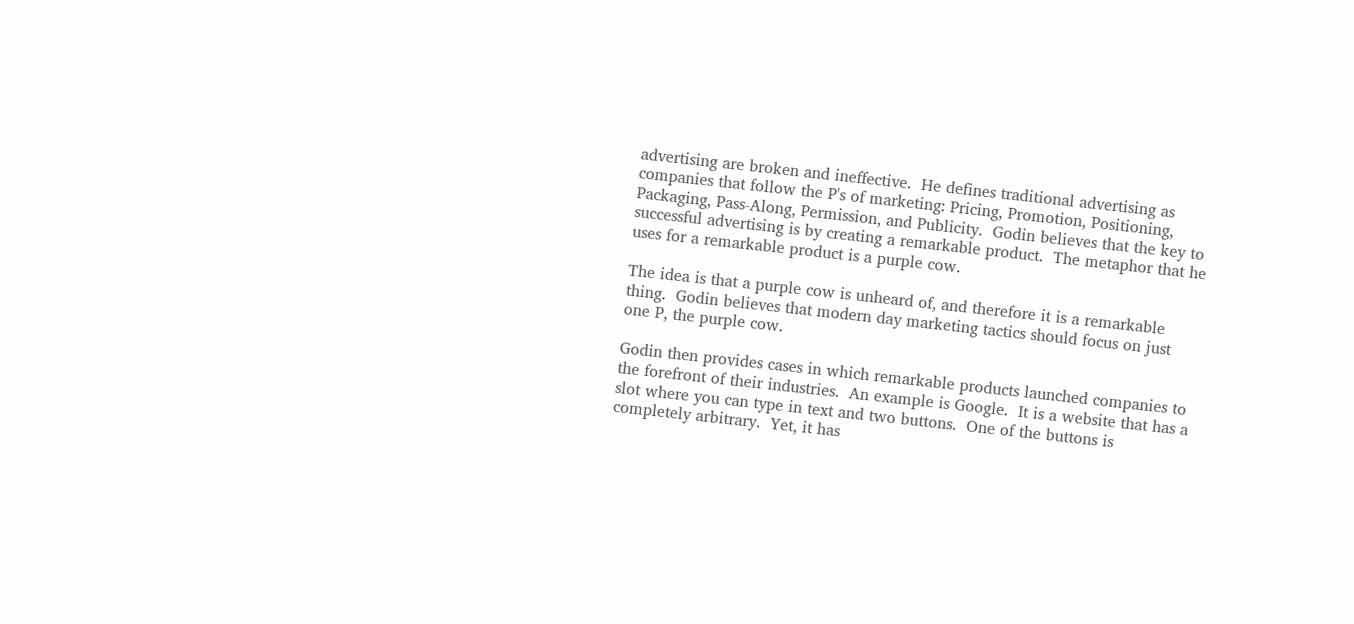advertising are broken and ineffective.  He defines traditional advertising as companies that follow the P's of marketing: Pricing, Promotion, Positioning, Packaging, Pass-Along, Permission, and Publicity.  Godin believes that the key to successful advertising is by creating a remarkable product.  The metaphor that he uses for a remarkable product is a purple cow.

The idea is that a purple cow is unheard of, and therefore it is a remarkable thing.  Godin believes that modern day marketing tactics should focus on just one P, the purple cow.

Godin then provides cases in which remarkable products launched companies to the forefront of their industries.  An example is Google.  It is a website that has a slot where you can type in text and two buttons.  One of the buttons is completely arbitrary.  Yet, it has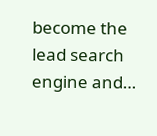become the lead search engine and…